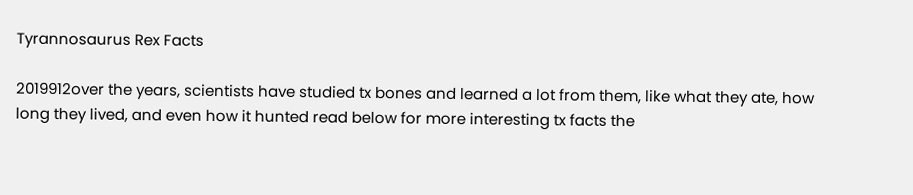Tyrannosaurus Rex Facts

2019912over the years, scientists have studied tx bones and learned a lot from them, like what they ate, how long they lived, and even how it hunted read below for more interesting tx facts the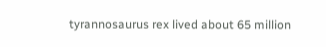tyrannosaurus rex lived about 65 million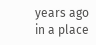years ago in a place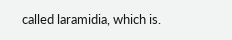called laramidia, which is.